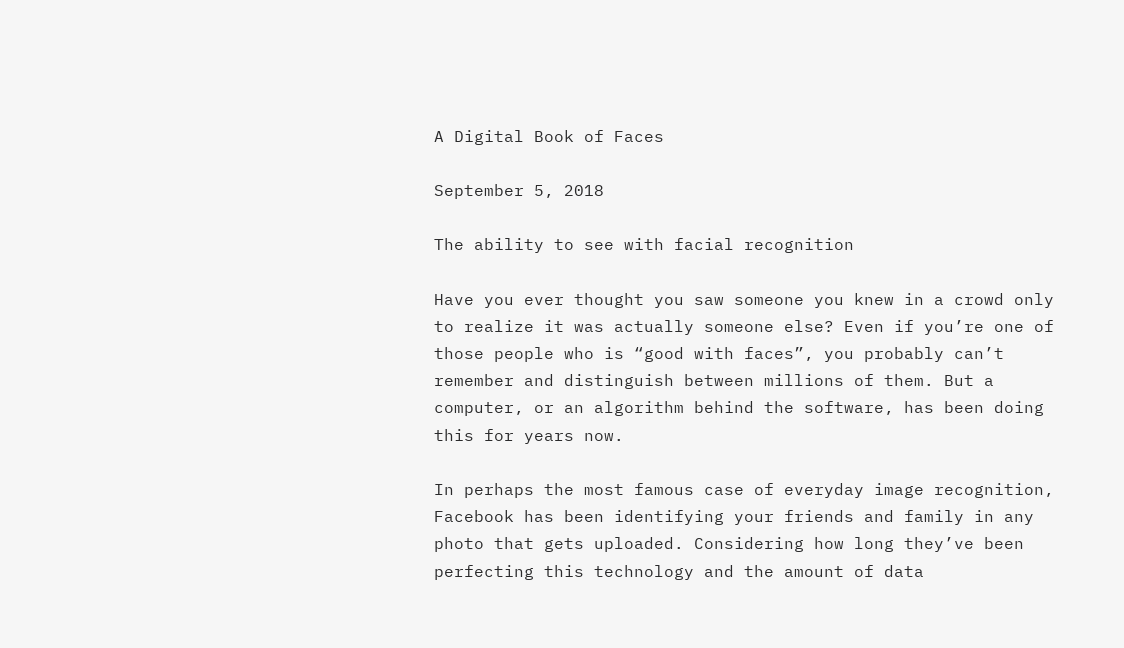A Digital Book of Faces

September 5, 2018

The ability to see with facial recognition

Have you ever thought you saw someone you knew in a crowd only to realize it was actually someone else? Even if you’re one of those people who is “good with faces”, you probably can’t remember and distinguish between millions of them. But a computer, or an algorithm behind the software, has been doing this for years now.

In perhaps the most famous case of everyday image recognition, Facebook has been identifying your friends and family in any photo that gets uploaded. Considering how long they’ve been perfecting this technology and the amount of data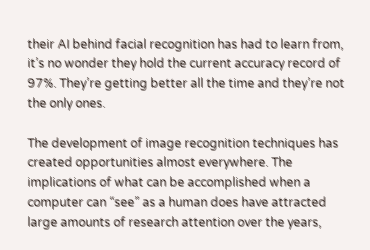their AI behind facial recognition has had to learn from, it’s no wonder they hold the current accuracy record of 97%. They’re getting better all the time and they’re not the only ones.

The development of image recognition techniques has created opportunities almost everywhere. The implications of what can be accomplished when a computer can “see” as a human does have attracted large amounts of research attention over the years,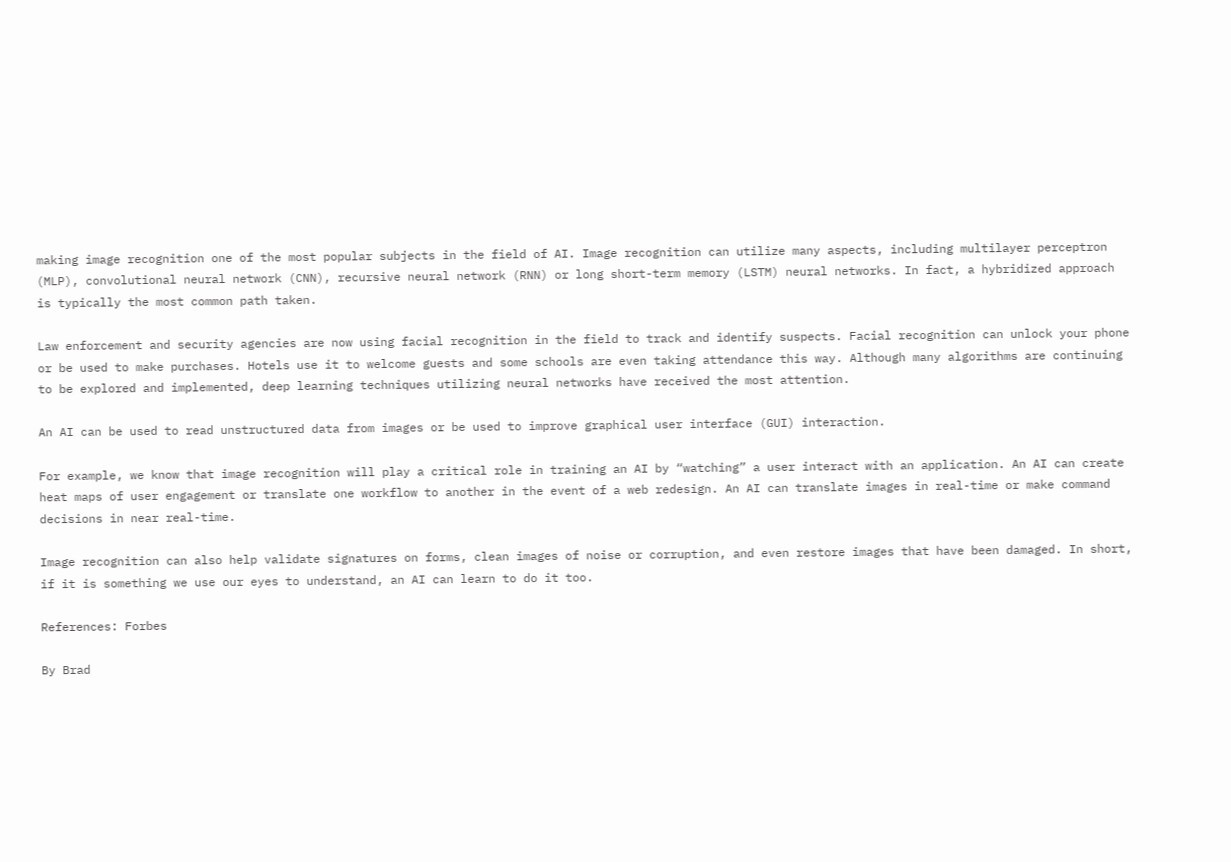making image recognition one of the most popular subjects in the field of AI. Image recognition can utilize many aspects, including multilayer perceptron (MLP), convolutional neural network (CNN), recursive neural network (RNN) or long short-term memory (LSTM) neural networks. In fact, a hybridized approach is typically the most common path taken.

Law enforcement and security agencies are now using facial recognition in the field to track and identify suspects. Facial recognition can unlock your phone or be used to make purchases. Hotels use it to welcome guests and some schools are even taking attendance this way. Although many algorithms are continuing to be explored and implemented, deep learning techniques utilizing neural networks have received the most attention.

An AI can be used to read unstructured data from images or be used to improve graphical user interface (GUI) interaction.

For example, we know that image recognition will play a critical role in training an AI by “watching” a user interact with an application. An AI can create heat maps of user engagement or translate one workflow to another in the event of a web redesign. An AI can translate images in real-time or make command decisions in near real-time.

Image recognition can also help validate signatures on forms, clean images of noise or corruption, and even restore images that have been damaged. In short, if it is something we use our eyes to understand, an AI can learn to do it too.

References: Forbes

By Brad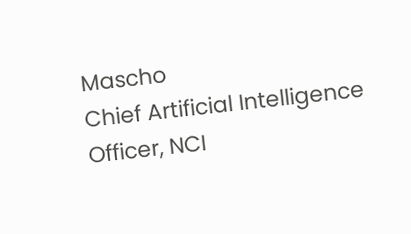Mascho
Chief Artificial Intelligence Officer, NCI